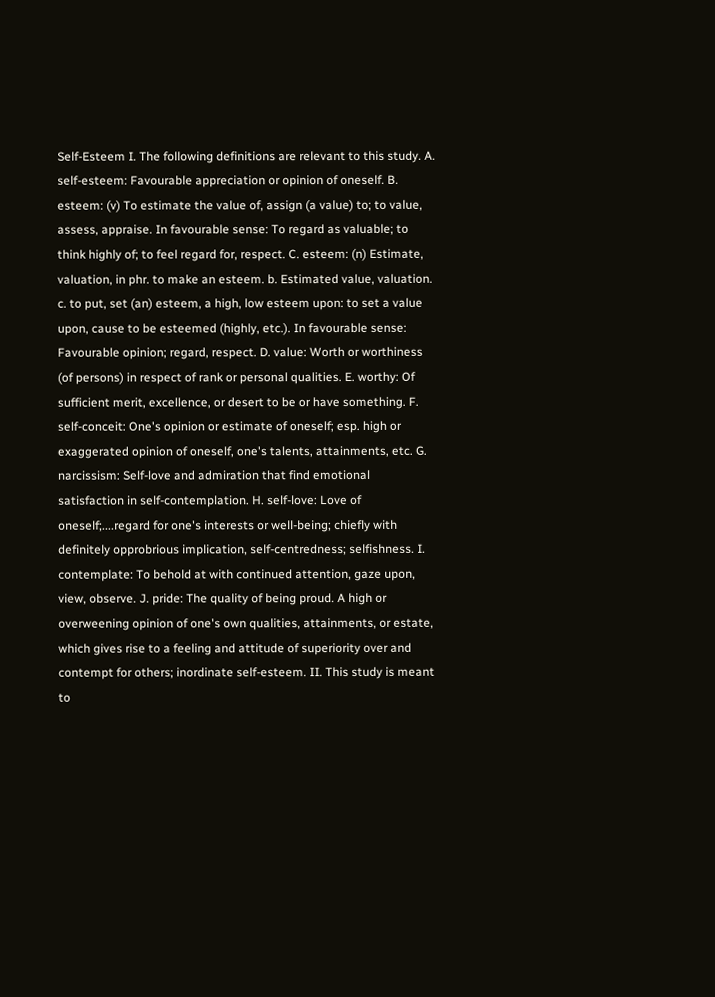Self-Esteem I. The following definitions are relevant to this study. A. self-esteem: Favourable appreciation or opinion of oneself. B. esteem: (v) To estimate the value of, assign (a value) to; to value, assess, appraise. In favourable sense: To regard as valuable; to think highly of; to feel regard for, respect. C. esteem: (n) Estimate, valuation, in phr. to make an esteem. b. Estimated value, valuation. c. to put, set (an) esteem, a high, low esteem upon: to set a value upon, cause to be esteemed (highly, etc.). In favourable sense: Favourable opinion; regard, respect. D. value: Worth or worthiness (of persons) in respect of rank or personal qualities. E. worthy: Of sufficient merit, excellence, or desert to be or have something. F. self-conceit: One's opinion or estimate of oneself; esp. high or exaggerated opinion of oneself, one's talents, attainments, etc. G. narcissism: Self-love and admiration that find emotional satisfaction in self-contemplation. H. self-love: Love of oneself;....regard for one's interests or well-being; chiefly with definitely opprobrious implication, self-centredness; selfishness. I. contemplate: To behold at with continued attention, gaze upon, view, observe. J. pride: The quality of being proud. A high or overweening opinion of one's own qualities, attainments, or estate, which gives rise to a feeling and attitude of superiority over and contempt for others; inordinate self-esteem. II. This study is meant to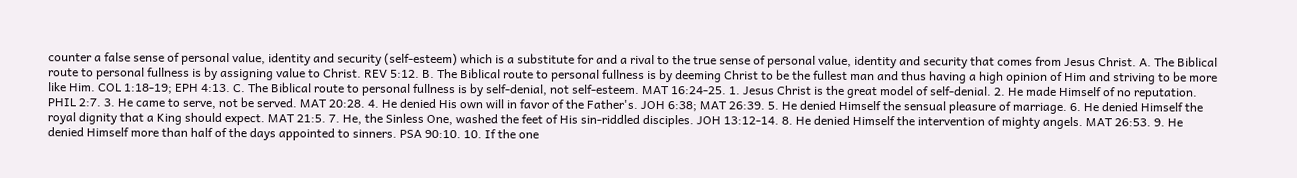counter a false sense of personal value, identity and security (self-esteem) which is a substitute for and a rival to the true sense of personal value, identity and security that comes from Jesus Christ. A. The Biblical route to personal fullness is by assigning value to Christ. REV 5:12. B. The Biblical route to personal fullness is by deeming Christ to be the fullest man and thus having a high opinion of Him and striving to be more like Him. COL 1:18-19; EPH 4:13. C. The Biblical route to personal fullness is by self-denial, not self-esteem. MAT 16:24-25. 1. Jesus Christ is the great model of self-denial. 2. He made Himself of no reputation. PHIL 2:7. 3. He came to serve, not be served. MAT 20:28. 4. He denied His own will in favor of the Father's. JOH 6:38; MAT 26:39. 5. He denied Himself the sensual pleasure of marriage. 6. He denied Himself the royal dignity that a King should expect. MAT 21:5. 7. He, the Sinless One, washed the feet of His sin-riddled disciples. JOH 13:12-14. 8. He denied Himself the intervention of mighty angels. MAT 26:53. 9. He denied Himself more than half of the days appointed to sinners. PSA 90:10. 10. If the one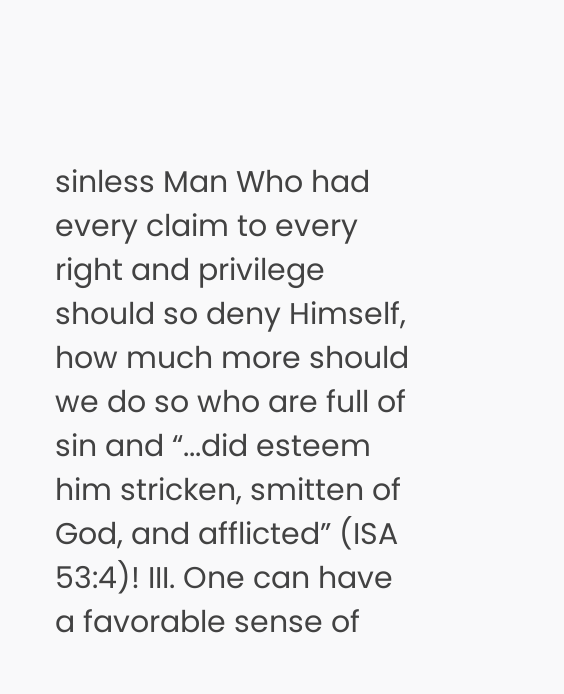sinless Man Who had every claim to every right and privilege should so deny Himself, how much more should we do so who are full of sin and “...did esteem him stricken, smitten of God, and afflicted” (ISA 53:4)! III. One can have a favorable sense of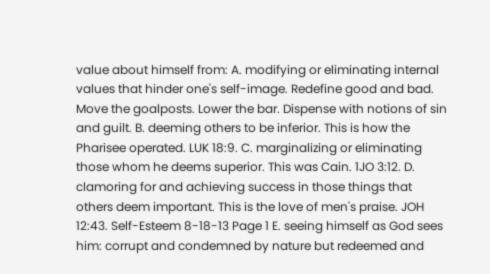value about himself from: A. modifying or eliminating internal values that hinder one's self-image. Redefine good and bad. Move the goalposts. Lower the bar. Dispense with notions of sin and guilt. B. deeming others to be inferior. This is how the Pharisee operated. LUK 18:9. C. marginalizing or eliminating those whom he deems superior. This was Cain. 1JO 3:12. D. clamoring for and achieving success in those things that others deem important. This is the love of men's praise. JOH 12:43. Self-Esteem 8-18-13 Page 1 E. seeing himself as God sees him: corrupt and condemned by nature but redeemed and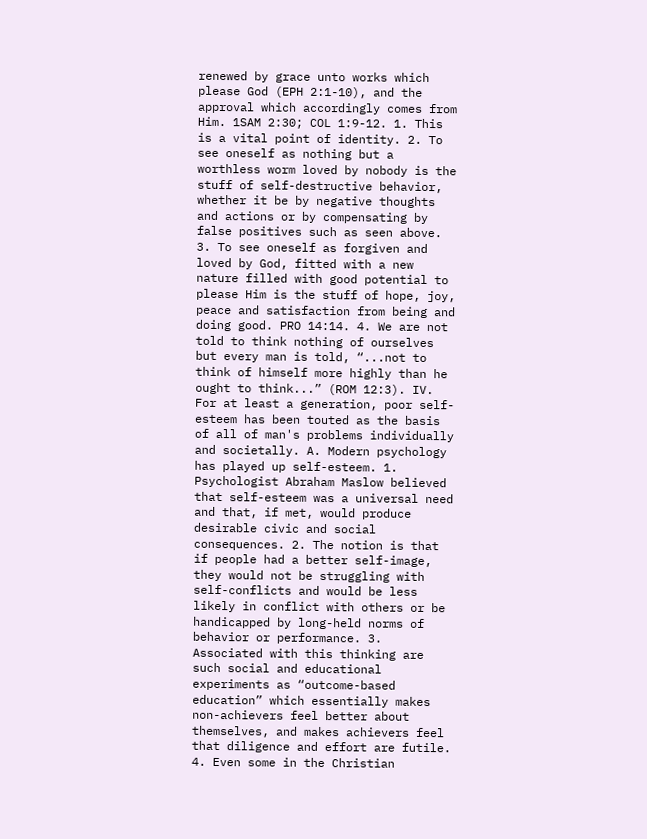renewed by grace unto works which please God (EPH 2:1-10), and the approval which accordingly comes from Him. 1SAM 2:30; COL 1:9-12. 1. This is a vital point of identity. 2. To see oneself as nothing but a worthless worm loved by nobody is the stuff of self-destructive behavior, whether it be by negative thoughts and actions or by compensating by false positives such as seen above. 3. To see oneself as forgiven and loved by God, fitted with a new nature filled with good potential to please Him is the stuff of hope, joy, peace and satisfaction from being and doing good. PRO 14:14. 4. We are not told to think nothing of ourselves but every man is told, “...not to think of himself more highly than he ought to think...” (ROM 12:3). IV. For at least a generation, poor self-esteem has been touted as the basis of all of man's problems individually and societally. A. Modern psychology has played up self-esteem. 1. Psychologist Abraham Maslow believed that self-esteem was a universal need and that, if met, would produce desirable civic and social consequences. 2. The notion is that if people had a better self-image, they would not be struggling with self-conflicts and would be less likely in conflict with others or be handicapped by long-held norms of behavior or performance. 3. Associated with this thinking are such social and educational experiments as “outcome-based education” which essentially makes non-achievers feel better about themselves, and makes achievers feel that diligence and effort are futile. 4. Even some in the Christian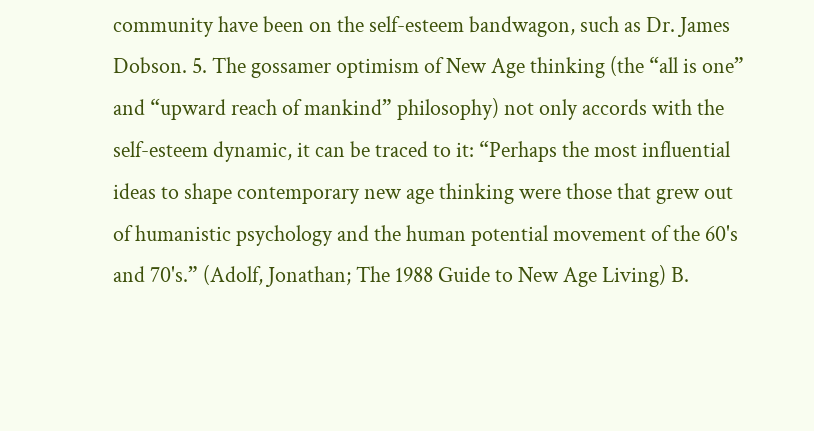community have been on the self-esteem bandwagon, such as Dr. James Dobson. 5. The gossamer optimism of New Age thinking (the “all is one” and “upward reach of mankind” philosophy) not only accords with the self-esteem dynamic, it can be traced to it: “Perhaps the most influential ideas to shape contemporary new age thinking were those that grew out of humanistic psychology and the human potential movement of the 60's and 70's.” (Adolf, Jonathan; The 1988 Guide to New Age Living) B.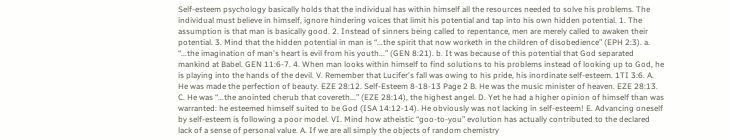Self-esteem psychology basically holds that the individual has within himself all the resources needed to solve his problems. The individual must believe in himself, ignore hindering voices that limit his potential and tap into his own hidden potential. 1. The assumption is that man is basically good. 2. Instead of sinners being called to repentance, men are merely called to awaken their potential. 3. Mind that the hidden potential in man is “...the spirit that now worketh in the children of disobedience” (EPH 2:3). a. “...the imagination of man's heart is evil from his youth...” (GEN 8:21). b. It was because of this potential that God separated mankind at Babel. GEN 11:6-7. 4. When man looks within himself to find solutions to his problems instead of looking up to God, he is playing into the hands of the devil. V. Remember that Lucifer's fall was owing to his pride, his inordinate self-esteem. 1TI 3:6. A. He was made the perfection of beauty. EZE 28:12. Self-Esteem 8-18-13 Page 2 B. He was the music minister of heaven. EZE 28:13. C. He was “...the anointed cherub that covereth...” (EZE 28:14), the highest angel. D. Yet he had a higher opinion of himself than was warranted: he esteemed himself suited to be God (ISA 14:12-14). He obviously was not lacking in self-esteem! E. Advancing oneself by self-esteem is following a poor model. VI. Mind how atheistic “goo-to-you” evolution has actually contributed to the declared lack of a sense of personal value. A. If we are all simply the objects of random chemistry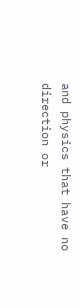and physics that have no direction or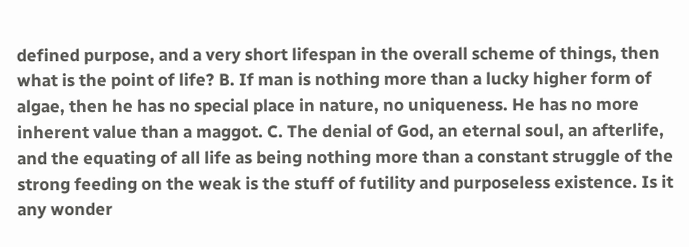defined purpose, and a very short lifespan in the overall scheme of things, then what is the point of life? B. If man is nothing more than a lucky higher form of algae, then he has no special place in nature, no uniqueness. He has no more inherent value than a maggot. C. The denial of God, an eternal soul, an afterlife, and the equating of all life as being nothing more than a constant struggle of the strong feeding on the weak is the stuff of futility and purposeless existence. Is it any wonder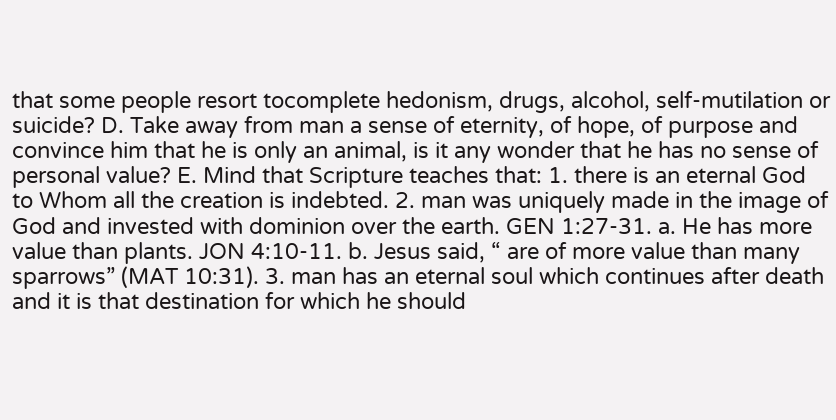that some people resort tocomplete hedonism, drugs, alcohol, self-mutilation or suicide? D. Take away from man a sense of eternity, of hope, of purpose and convince him that he is only an animal, is it any wonder that he has no sense of personal value? E. Mind that Scripture teaches that: 1. there is an eternal God to Whom all the creation is indebted. 2. man was uniquely made in the image of God and invested with dominion over the earth. GEN 1:27-31. a. He has more value than plants. JON 4:10-11. b. Jesus said, “ are of more value than many sparrows” (MAT 10:31). 3. man has an eternal soul which continues after death and it is that destination for which he should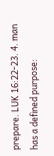prepare. LUK 16:22-23. 4. man has a defined purpose: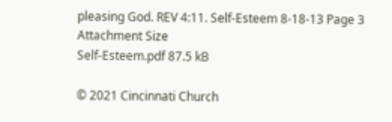pleasing God. REV 4:11. Self-Esteem 8-18-13 Page 3
Attachment Size
Self-Esteem.pdf 87.5 kB

© 2021 Cincinnati Church